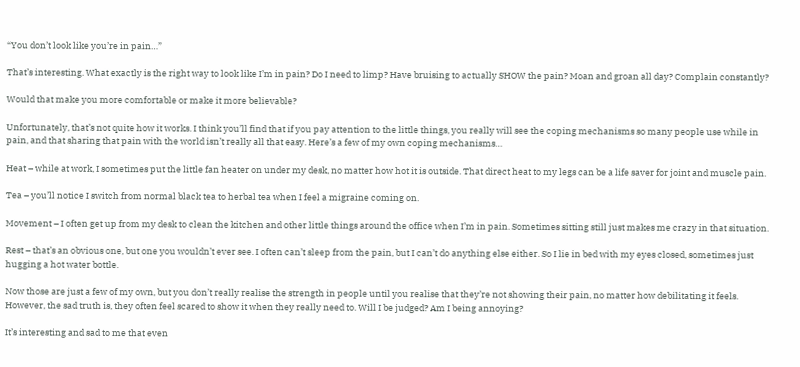“You don’t look like you’re in pain…”

That’s interesting. What exactly is the right way to look like I’m in pain? Do I need to limp? Have bruising to actually SHOW the pain? Moan and groan all day? Complain constantly?

Would that make you more comfortable or make it more believable?

Unfortunately, that’s not quite how it works. I think you’ll find that if you pay attention to the little things, you really will see the coping mechanisms so many people use while in pain, and that sharing that pain with the world isn’t really all that easy. Here’s a few of my own coping mechanisms…

Heat – while at work, I sometimes put the little fan heater on under my desk, no matter how hot it is outside. That direct heat to my legs can be a life saver for joint and muscle pain.

Tea – you’ll notice I switch from normal black tea to herbal tea when I feel a migraine coming on.

Movement – I often get up from my desk to clean the kitchen and other little things around the office when I’m in pain. Sometimes sitting still just makes me crazy in that situation.

Rest – that’s an obvious one, but one you wouldn’t ever see. I often can’t sleep from the pain, but I can’t do anything else either. So I lie in bed with my eyes closed, sometimes just hugging a hot water bottle.

Now those are just a few of my own, but you don’t really realise the strength in people until you realise that they’re not showing their pain, no matter how debilitating it feels. However, the sad truth is, they often feel scared to show it when they really need to. Will I be judged? Am I being annoying?

It’s interesting and sad to me that even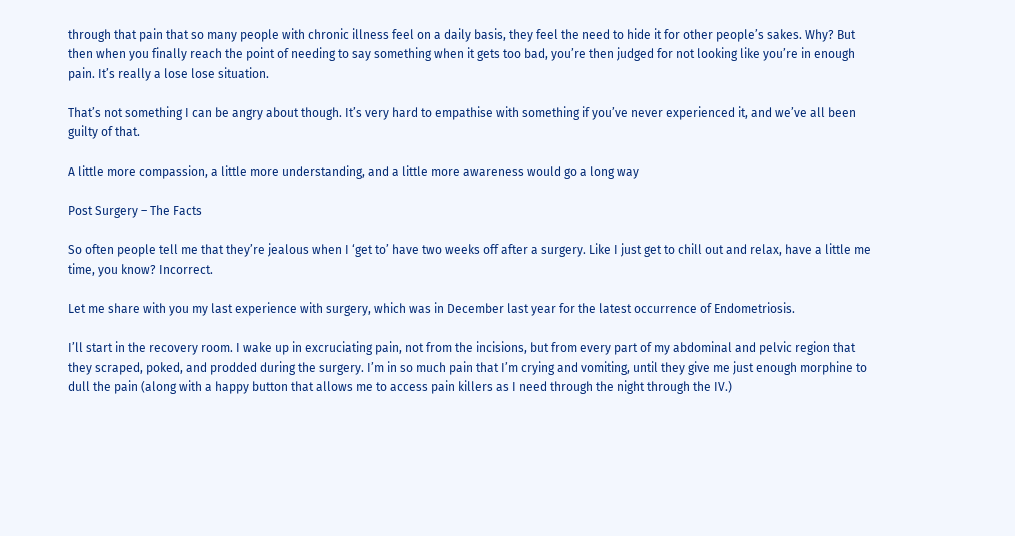through that pain that so many people with chronic illness feel on a daily basis, they feel the need to hide it for other people’s sakes. Why? But then when you finally reach the point of needing to say something when it gets too bad, you’re then judged for not looking like you’re in enough pain. It’s really a lose lose situation.

That’s not something I can be angry about though. It’s very hard to empathise with something if you’ve never experienced it, and we’ve all been guilty of that.

A little more compassion, a little more understanding, and a little more awareness would go a long way

Post Surgery – The Facts

So often people tell me that they’re jealous when I ‘get to’ have two weeks off after a surgery. Like I just get to chill out and relax, have a little me time, you know? Incorrect.

Let me share with you my last experience with surgery, which was in December last year for the latest occurrence of Endometriosis.

I’ll start in the recovery room. I wake up in excruciating pain, not from the incisions, but from every part of my abdominal and pelvic region that they scraped, poked, and prodded during the surgery. I’m in so much pain that I’m crying and vomiting, until they give me just enough morphine to dull the pain (along with a happy button that allows me to access pain killers as I need through the night through the IV.)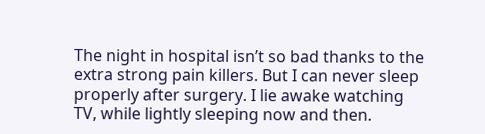The night in hospital isn’t so bad thanks to the extra strong pain killers. But I can never sleep properly after surgery. I lie awake watching TV, while lightly sleeping now and then.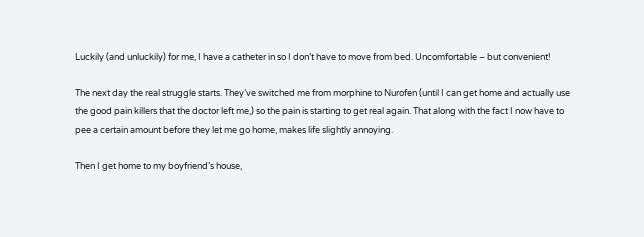Luckily (and unluckily) for me, I have a catheter in so I don’t have to move from bed. Uncomfortable – but convenient!

The next day the real struggle starts. They’ve switched me from morphine to Nurofen (until I can get home and actually use the good pain killers that the doctor left me,) so the pain is starting to get real again. That along with the fact I now have to pee a certain amount before they let me go home, makes life slightly annoying.

Then I get home to my boyfriend’s house,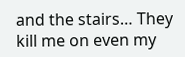and the stairs… They kill me on even my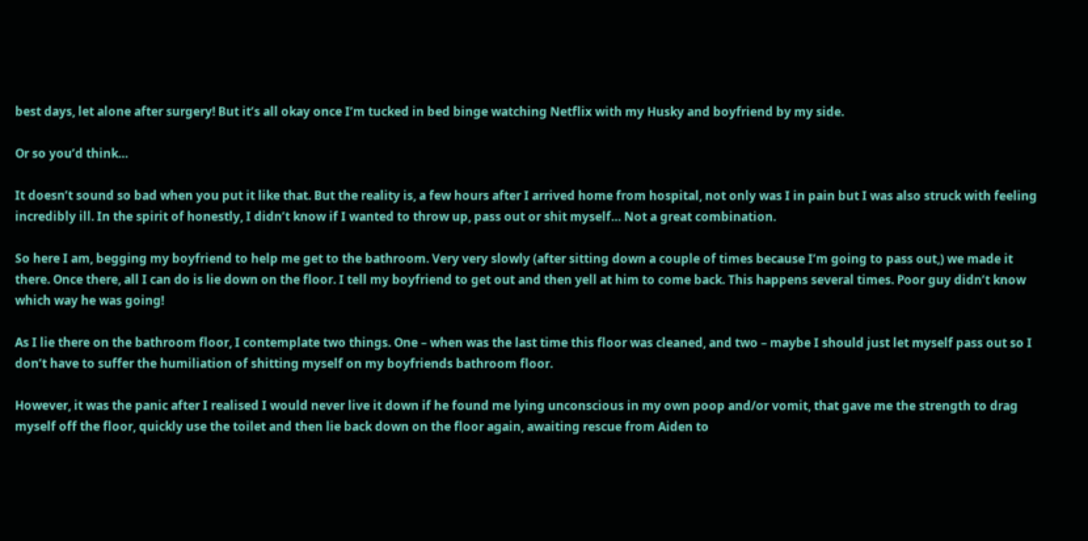best days, let alone after surgery! But it’s all okay once I’m tucked in bed binge watching Netflix with my Husky and boyfriend by my side.

Or so you’d think…

It doesn’t sound so bad when you put it like that. But the reality is, a few hours after I arrived home from hospital, not only was I in pain but I was also struck with feeling incredibly ill. In the spirit of honestly, I didn’t know if I wanted to throw up, pass out or shit myself… Not a great combination.

So here I am, begging my boyfriend to help me get to the bathroom. Very very slowly (after sitting down a couple of times because I’m going to pass out,) we made it there. Once there, all I can do is lie down on the floor. I tell my boyfriend to get out and then yell at him to come back. This happens several times. Poor guy didn’t know which way he was going!

As I lie there on the bathroom floor, I contemplate two things. One – when was the last time this floor was cleaned, and two – maybe I should just let myself pass out so I don’t have to suffer the humiliation of shitting myself on my boyfriends bathroom floor.

However, it was the panic after I realised I would never live it down if he found me lying unconscious in my own poop and/or vomit, that gave me the strength to drag myself off the floor, quickly use the toilet and then lie back down on the floor again, awaiting rescue from Aiden to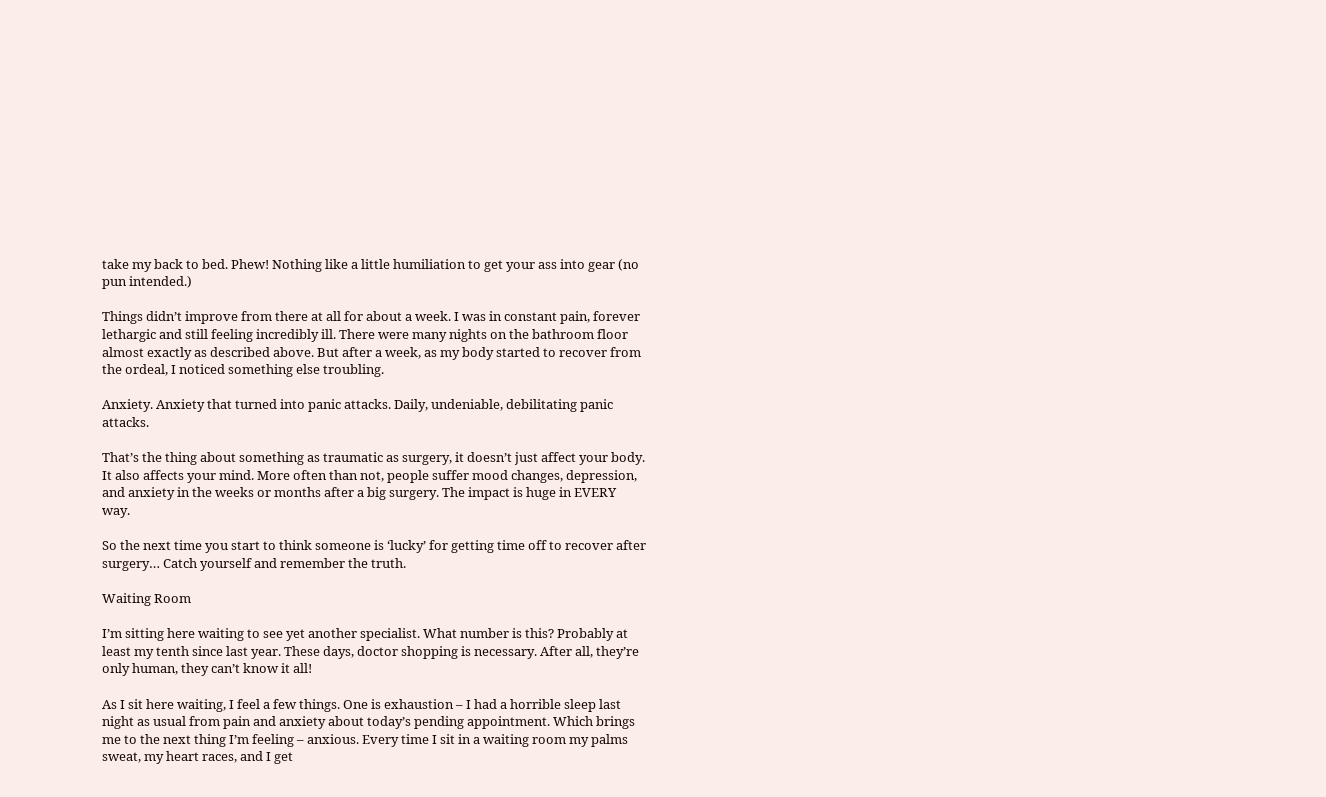take my back to bed. Phew! Nothing like a little humiliation to get your ass into gear (no pun intended.)

Things didn’t improve from there at all for about a week. I was in constant pain, forever lethargic and still feeling incredibly ill. There were many nights on the bathroom floor almost exactly as described above. But after a week, as my body started to recover from the ordeal, I noticed something else troubling.

Anxiety. Anxiety that turned into panic attacks. Daily, undeniable, debilitating panic attacks.

That’s the thing about something as traumatic as surgery, it doesn’t just affect your body. It also affects your mind. More often than not, people suffer mood changes, depression, and anxiety in the weeks or months after a big surgery. The impact is huge in EVERY way.

So the next time you start to think someone is ‘lucky’ for getting time off to recover after surgery… Catch yourself and remember the truth.

Waiting Room

I’m sitting here waiting to see yet another specialist. What number is this? Probably at least my tenth since last year. These days, doctor shopping is necessary. After all, they’re only human, they can’t know it all!

As I sit here waiting, I feel a few things. One is exhaustion – I had a horrible sleep last night as usual from pain and anxiety about today’s pending appointment. Which brings me to the next thing I’m feeling – anxious. Every time I sit in a waiting room my palms sweat, my heart races, and I get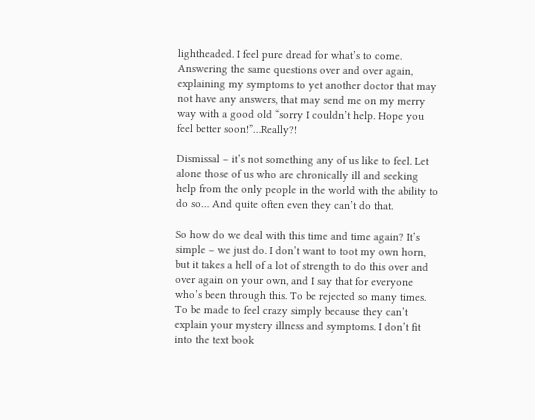lightheaded. I feel pure dread for what’s to come. Answering the same questions over and over again, explaining my symptoms to yet another doctor that may not have any answers, that may send me on my merry way with a good old “sorry I couldn’t help. Hope you feel better soon!”…Really?!

Dismissal – it’s not something any of us like to feel. Let alone those of us who are chronically ill and seeking help from the only people in the world with the ability to do so… And quite often even they can’t do that.

So how do we deal with this time and time again? It’s simple – we just do. I don’t want to toot my own horn, but it takes a hell of a lot of strength to do this over and over again on your own, and I say that for everyone who’s been through this. To be rejected so many times. To be made to feel crazy simply because they can’t explain your mystery illness and symptoms. I don’t fit into the text book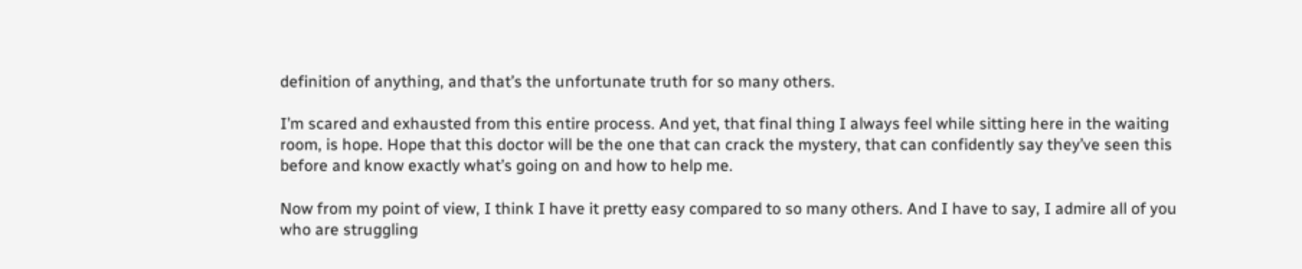definition of anything, and that’s the unfortunate truth for so many others.

I’m scared and exhausted from this entire process. And yet, that final thing I always feel while sitting here in the waiting room, is hope. Hope that this doctor will be the one that can crack the mystery, that can confidently say they’ve seen this before and know exactly what’s going on and how to help me.

Now from my point of view, I think I have it pretty easy compared to so many others. And I have to say, I admire all of you who are struggling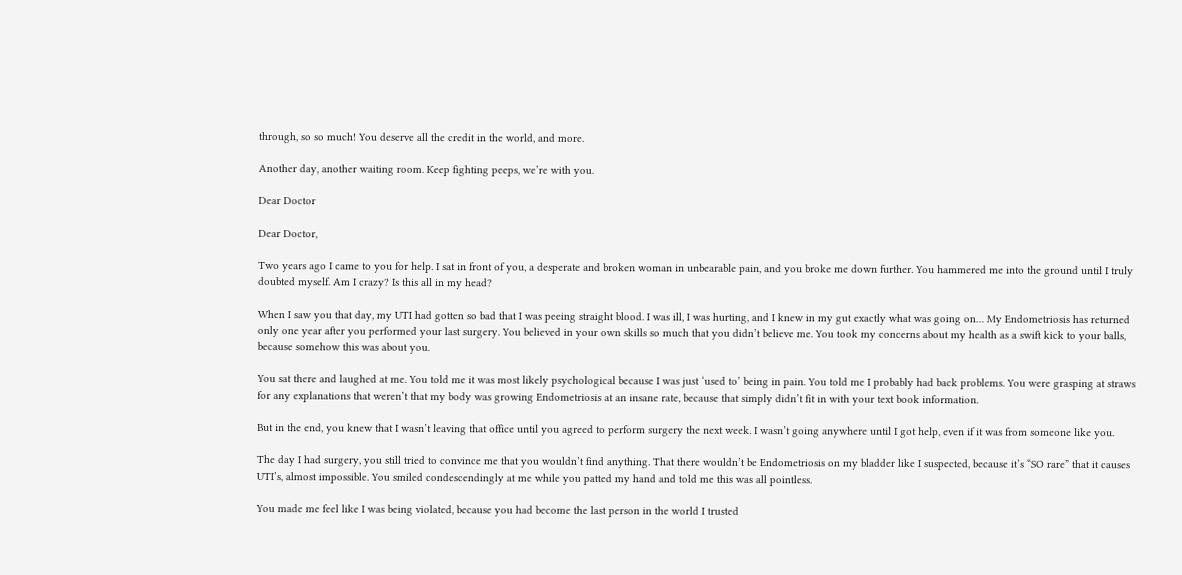through, so so much! You deserve all the credit in the world, and more.

Another day, another waiting room. Keep fighting peeps, we’re with you.

Dear Doctor

Dear Doctor,

Two years ago I came to you for help. I sat in front of you, a desperate and broken woman in unbearable pain, and you broke me down further. You hammered me into the ground until I truly doubted myself. Am I crazy? Is this all in my head?

When I saw you that day, my UTI had gotten so bad that I was peeing straight blood. I was ill, I was hurting, and I knew in my gut exactly what was going on… My Endometriosis has returned only one year after you performed your last surgery. You believed in your own skills so much that you didn’t believe me. You took my concerns about my health as a swift kick to your balls, because somehow this was about you.

You sat there and laughed at me. You told me it was most likely psychological because I was just ‘used to’ being in pain. You told me I probably had back problems. You were grasping at straws for any explanations that weren’t that my body was growing Endometriosis at an insane rate, because that simply didn’t fit in with your text book information.

But in the end, you knew that I wasn’t leaving that office until you agreed to perform surgery the next week. I wasn’t going anywhere until I got help, even if it was from someone like you.

The day I had surgery, you still tried to convince me that you wouldn’t find anything. That there wouldn’t be Endometriosis on my bladder like I suspected, because it’s “SO rare” that it causes UTI’s, almost impossible. You smiled condescendingly at me while you patted my hand and told me this was all pointless.

You made me feel like I was being violated, because you had become the last person in the world I trusted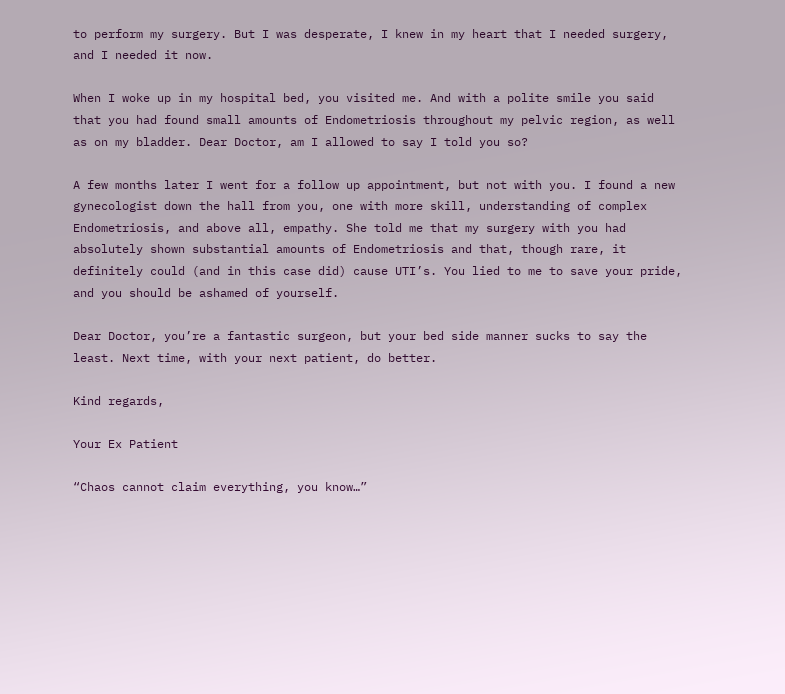to perform my surgery. But I was desperate, I knew in my heart that I needed surgery, and I needed it now.

When I woke up in my hospital bed, you visited me. And with a polite smile you said that you had found small amounts of Endometriosis throughout my pelvic region, as well as on my bladder. Dear Doctor, am I allowed to say I told you so?

A few months later I went for a follow up appointment, but not with you. I found a new gynecologist down the hall from you, one with more skill, understanding of complex Endometriosis, and above all, empathy. She told me that my surgery with you had absolutely shown substantial amounts of Endometriosis and that, though rare, it definitely could (and in this case did) cause UTI’s. You lied to me to save your pride, and you should be ashamed of yourself.

Dear Doctor, you’re a fantastic surgeon, but your bed side manner sucks to say the least. Next time, with your next patient, do better.

Kind regards,

Your Ex Patient

“Chaos cannot claim everything, you know…”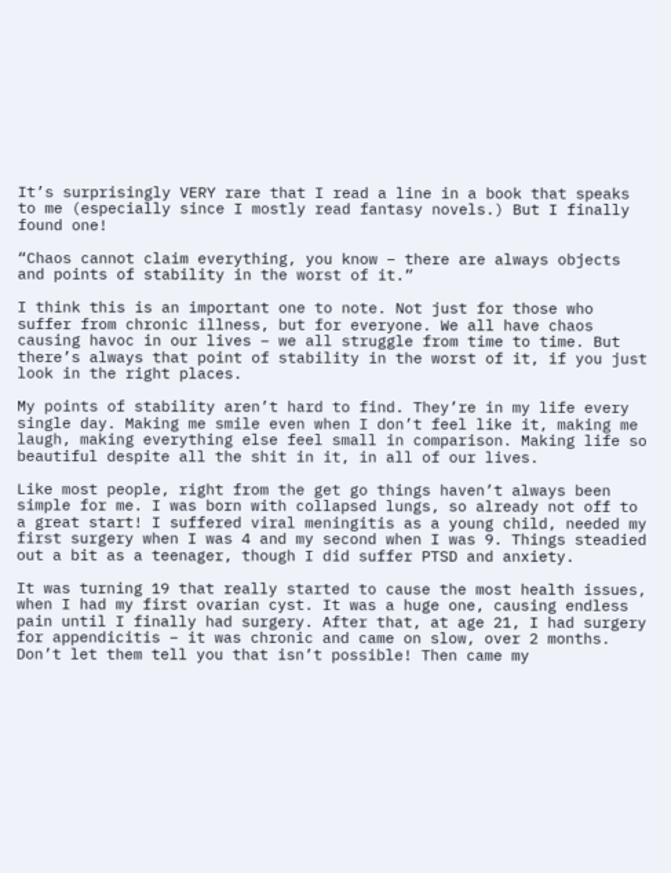It’s surprisingly VERY rare that I read a line in a book that speaks to me (especially since I mostly read fantasy novels.) But I finally found one!

“Chaos cannot claim everything, you know – there are always objects and points of stability in the worst of it.”

I think this is an important one to note. Not just for those who suffer from chronic illness, but for everyone. We all have chaos causing havoc in our lives – we all struggle from time to time. But there’s always that point of stability in the worst of it, if you just look in the right places.

My points of stability aren’t hard to find. They’re in my life every single day. Making me smile even when I don’t feel like it, making me laugh, making everything else feel small in comparison. Making life so beautiful despite all the shit in it, in all of our lives.

Like most people, right from the get go things haven’t always been simple for me. I was born with collapsed lungs, so already not off to a great start! I suffered viral meningitis as a young child, needed my first surgery when I was 4 and my second when I was 9. Things steadied out a bit as a teenager, though I did suffer PTSD and anxiety.

It was turning 19 that really started to cause the most health issues, when I had my first ovarian cyst. It was a huge one, causing endless pain until I finally had surgery. After that, at age 21, I had surgery for appendicitis – it was chronic and came on slow, over 2 months. Don’t let them tell you that isn’t possible! Then came my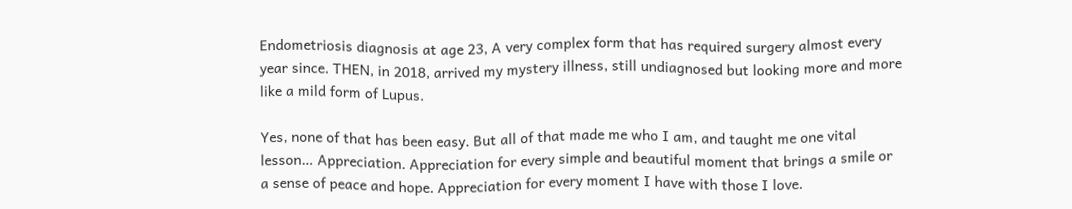Endometriosis diagnosis at age 23, A very complex form that has required surgery almost every year since. THEN, in 2018, arrived my mystery illness, still undiagnosed but looking more and more like a mild form of Lupus.

Yes, none of that has been easy. But all of that made me who I am, and taught me one vital lesson… Appreciation. Appreciation for every simple and beautiful moment that brings a smile or a sense of peace and hope. Appreciation for every moment I have with those I love.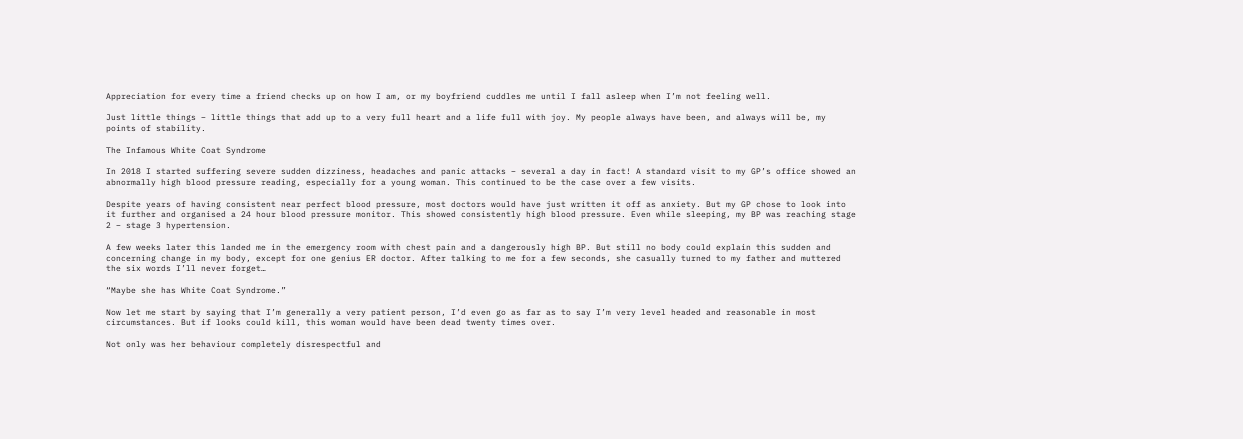Appreciation for every time a friend checks up on how I am, or my boyfriend cuddles me until I fall asleep when I’m not feeling well.

Just little things – little things that add up to a very full heart and a life full with joy. My people always have been, and always will be, my points of stability.

The Infamous White Coat Syndrome

In 2018 I started suffering severe sudden dizziness, headaches and panic attacks – several a day in fact! A standard visit to my GP’s office showed an abnormally high blood pressure reading, especially for a young woman. This continued to be the case over a few visits.

Despite years of having consistent near perfect blood pressure, most doctors would have just written it off as anxiety. But my GP chose to look into it further and organised a 24 hour blood pressure monitor. This showed consistently high blood pressure. Even while sleeping, my BP was reaching stage 2 – stage 3 hypertension.

A few weeks later this landed me in the emergency room with chest pain and a dangerously high BP. But still no body could explain this sudden and concerning change in my body, except for one genius ER doctor. After talking to me for a few seconds, she casually turned to my father and muttered the six words I’ll never forget…

“Maybe she has White Coat Syndrome.”

Now let me start by saying that I’m generally a very patient person, I’d even go as far as to say I’m very level headed and reasonable in most circumstances. But if looks could kill, this woman would have been dead twenty times over.

Not only was her behaviour completely disrespectful and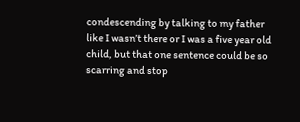condescending by talking to my father like I wasn’t there or I was a five year old child, but that one sentence could be so scarring and stop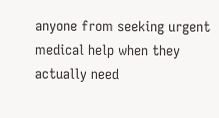anyone from seeking urgent medical help when they actually need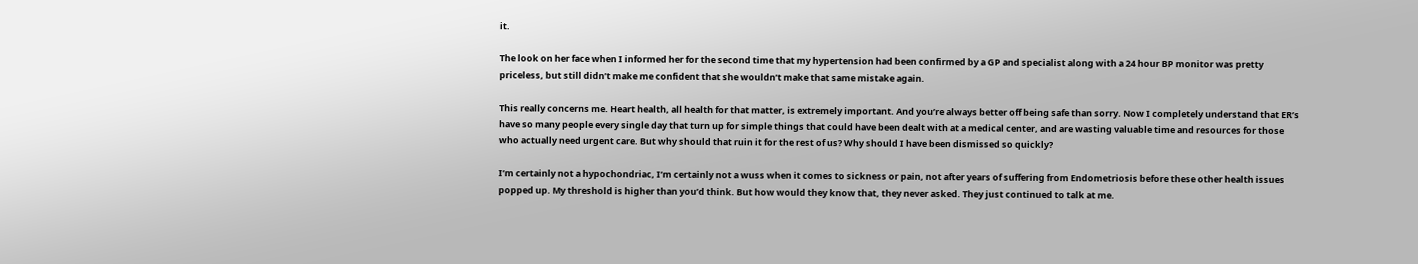it.

The look on her face when I informed her for the second time that my hypertension had been confirmed by a GP and specialist along with a 24 hour BP monitor was pretty priceless, but still didn’t make me confident that she wouldn’t make that same mistake again.

This really concerns me. Heart health, all health for that matter, is extremely important. And you’re always better off being safe than sorry. Now I completely understand that ER’s have so many people every single day that turn up for simple things that could have been dealt with at a medical center, and are wasting valuable time and resources for those who actually need urgent care. But why should that ruin it for the rest of us? Why should I have been dismissed so quickly?

I’m certainly not a hypochondriac, I’m certainly not a wuss when it comes to sickness or pain, not after years of suffering from Endometriosis before these other health issues popped up. My threshold is higher than you’d think. But how would they know that, they never asked. They just continued to talk at me.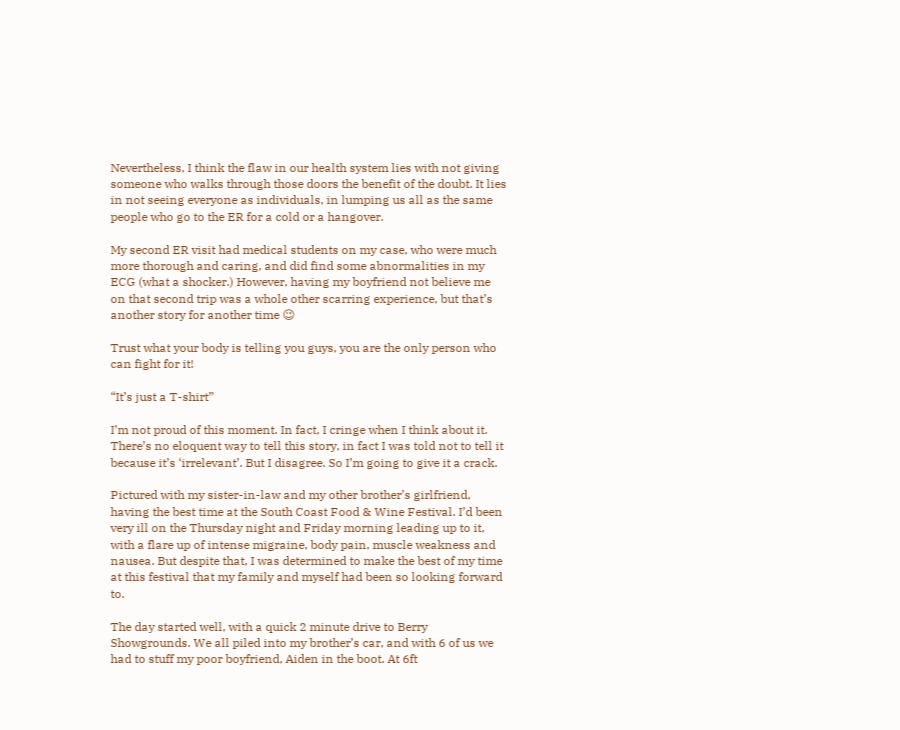Nevertheless, I think the flaw in our health system lies with not giving someone who walks through those doors the benefit of the doubt. It lies in not seeing everyone as individuals, in lumping us all as the same people who go to the ER for a cold or a hangover.

My second ER visit had medical students on my case, who were much more thorough and caring, and did find some abnormalities in my ECG (what a shocker.) However, having my boyfriend not believe me on that second trip was a whole other scarring experience, but that’s another story for another time 😉

Trust what your body is telling you guys, you are the only person who can fight for it!

“It’s just a T-shirt”

I’m not proud of this moment. In fact, I cringe when I think about it. There’s no eloquent way to tell this story, in fact I was told not to tell it because it’s ‘irrelevant’. But I disagree. So I’m going to give it a crack.

Pictured with my sister-in-law and my other brother’s girlfriend, having the best time at the South Coast Food & Wine Festival. I’d been very ill on the Thursday night and Friday morning leading up to it, with a flare up of intense migraine, body pain, muscle weakness and nausea. But despite that, I was determined to make the best of my time at this festival that my family and myself had been so looking forward to.

The day started well, with a quick 2 minute drive to Berry Showgrounds. We all piled into my brother’s car, and with 6 of us we had to stuff my poor boyfriend, Aiden in the boot. At 6ft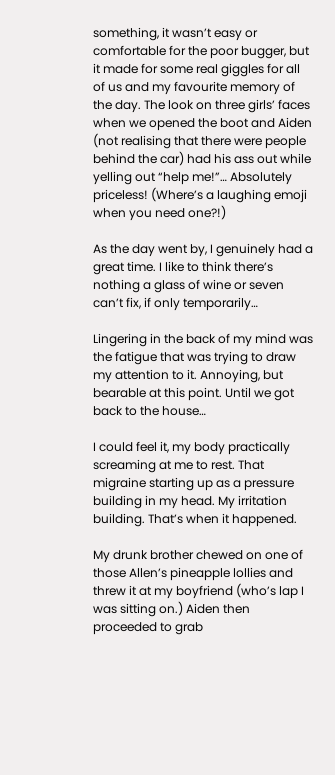something, it wasn’t easy or comfortable for the poor bugger, but it made for some real giggles for all of us and my favourite memory of the day. The look on three girls’ faces when we opened the boot and Aiden (not realising that there were people behind the car) had his ass out while yelling out “help me!”… Absolutely priceless! (Where’s a laughing emoji when you need one?!)

As the day went by, I genuinely had a great time. I like to think there’s nothing a glass of wine or seven can’t fix, if only temporarily…

Lingering in the back of my mind was the fatigue that was trying to draw my attention to it. Annoying, but bearable at this point. Until we got back to the house…

I could feel it, my body practically screaming at me to rest. That migraine starting up as a pressure building in my head. My irritation building. That’s when it happened.

My drunk brother chewed on one of those Allen’s pineapple lollies and threw it at my boyfriend (who’s lap I was sitting on.) Aiden then proceeded to grab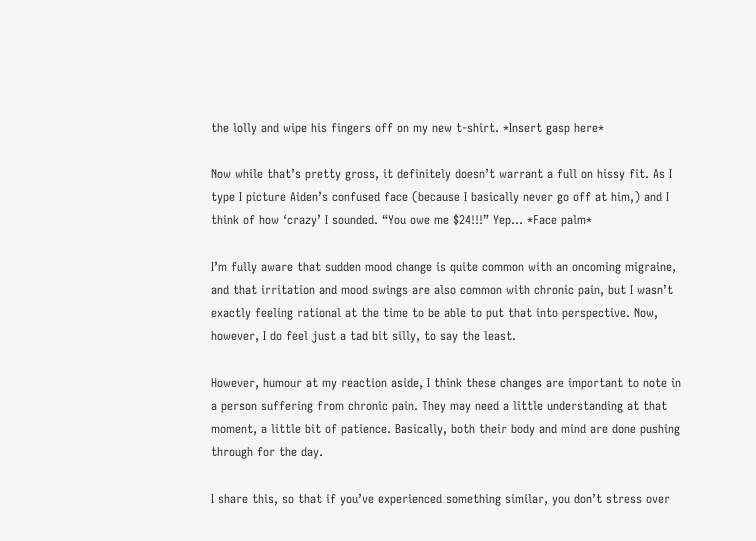the lolly and wipe his fingers off on my new t-shirt. *Insert gasp here*

Now while that’s pretty gross, it definitely doesn’t warrant a full on hissy fit. As I type I picture Aiden’s confused face (because I basically never go off at him,) and I think of how ‘crazy’ I sounded. “You owe me $24!!!” Yep… *Face palm*

I’m fully aware that sudden mood change is quite common with an oncoming migraine, and that irritation and mood swings are also common with chronic pain, but I wasn’t exactly feeling rational at the time to be able to put that into perspective. Now, however, I do feel just a tad bit silly, to say the least.

However, humour at my reaction aside, I think these changes are important to note in a person suffering from chronic pain. They may need a little understanding at that moment, a little bit of patience. Basically, both their body and mind are done pushing through for the day.

I share this, so that if you’ve experienced something similar, you don’t stress over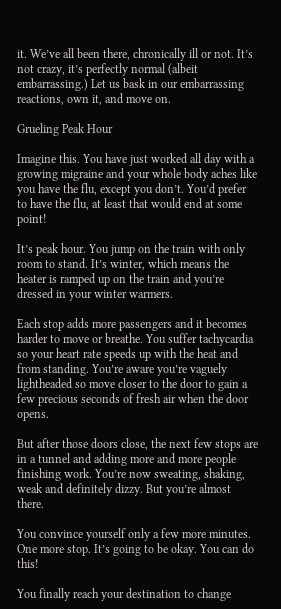it. We’ve all been there, chronically ill or not. It’s not crazy, it’s perfectly normal (albeit embarrassing.) Let us bask in our embarrassing reactions, own it, and move on.

Grueling Peak Hour

Imagine this. You have just worked all day with a growing migraine and your whole body aches like you have the flu, except you don’t. You’d prefer to have the flu, at least that would end at some point!

It’s peak hour. You jump on the train with only room to stand. It’s winter, which means the heater is ramped up on the train and you’re dressed in your winter warmers.

Each stop adds more passengers and it becomes harder to move or breathe. You suffer tachycardia so your heart rate speeds up with the heat and from standing. You’re aware you’re vaguely lightheaded so move closer to the door to gain a few precious seconds of fresh air when the door opens.

But after those doors close, the next few stops are in a tunnel and adding more and more people finishing work. You’re now sweating, shaking, weak and definitely dizzy. But you’re almost there.

You convince yourself only a few more minutes. One more stop. It’s going to be okay. You can do this!

You finally reach your destination to change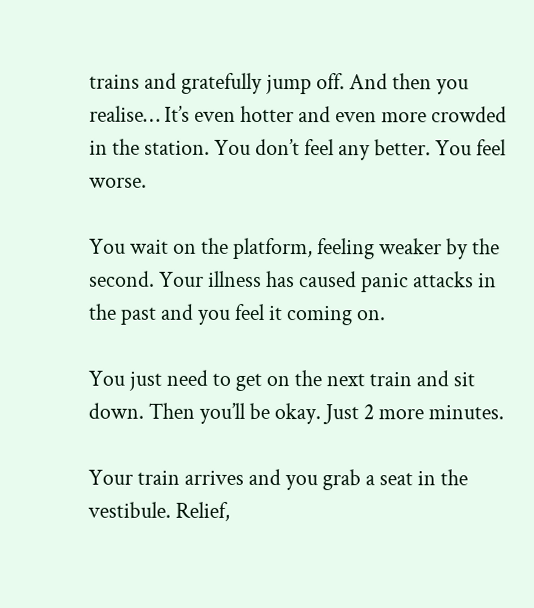trains and gratefully jump off. And then you realise… It’s even hotter and even more crowded in the station. You don’t feel any better. You feel worse.

You wait on the platform, feeling weaker by the second. Your illness has caused panic attacks in the past and you feel it coming on.

You just need to get on the next train and sit down. Then you’ll be okay. Just 2 more minutes.

Your train arrives and you grab a seat in the vestibule. Relief,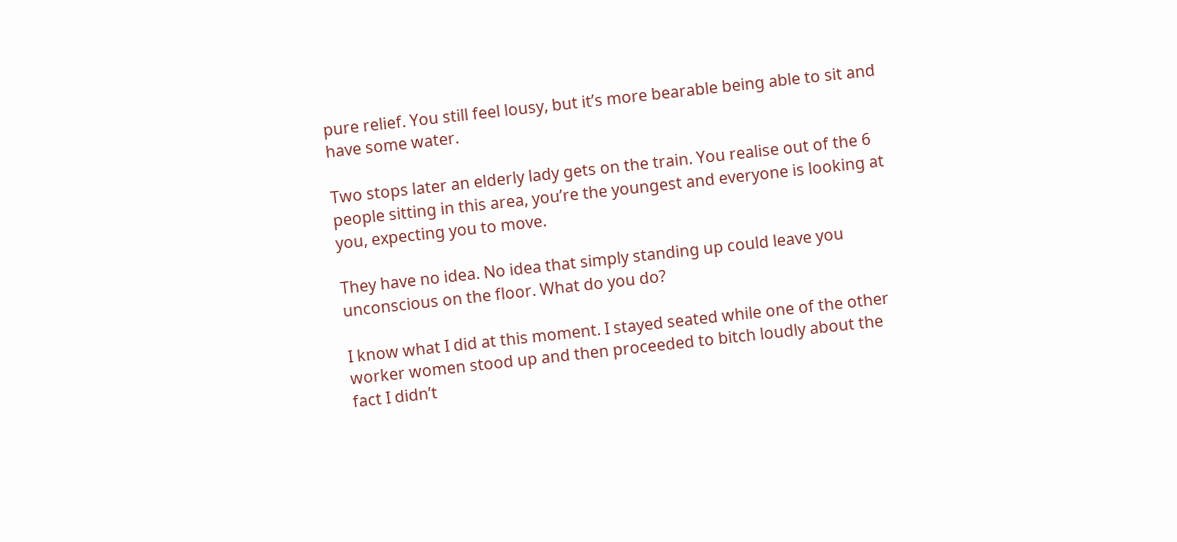pure relief. You still feel lousy, but it’s more bearable being able to sit and have some water.

Two stops later an elderly lady gets on the train. You realise out of the 6 people sitting in this area, you’re the youngest and everyone is looking at you, expecting you to move.

They have no idea. No idea that simply standing up could leave you unconscious on the floor. What do you do?

I know what I did at this moment. I stayed seated while one of the other worker women stood up and then proceeded to bitch loudly about the fact I didn’t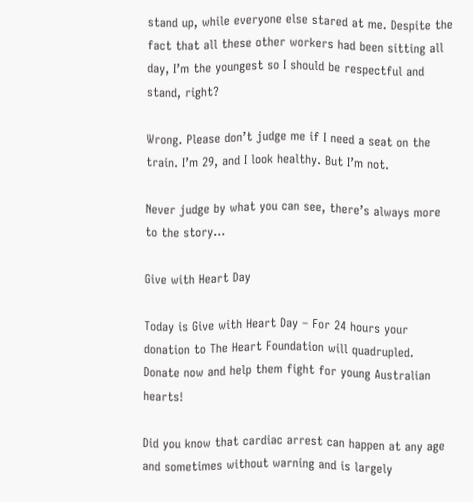stand up, while everyone else stared at me. Despite the fact that all these other workers had been sitting all day, I’m the youngest so I should be respectful and stand, right?

Wrong. Please don’t judge me if I need a seat on the train. I’m 29, and I look healthy. But I’m not.

Never judge by what you can see, there’s always more to the story…

Give with Heart Day

Today is Give with Heart Day – For 24 hours your donation to The Heart Foundation will quadrupled. Donate now and help them fight for young Australian hearts!

Did you know that cardiac arrest can happen at any age and sometimes without warning and is largely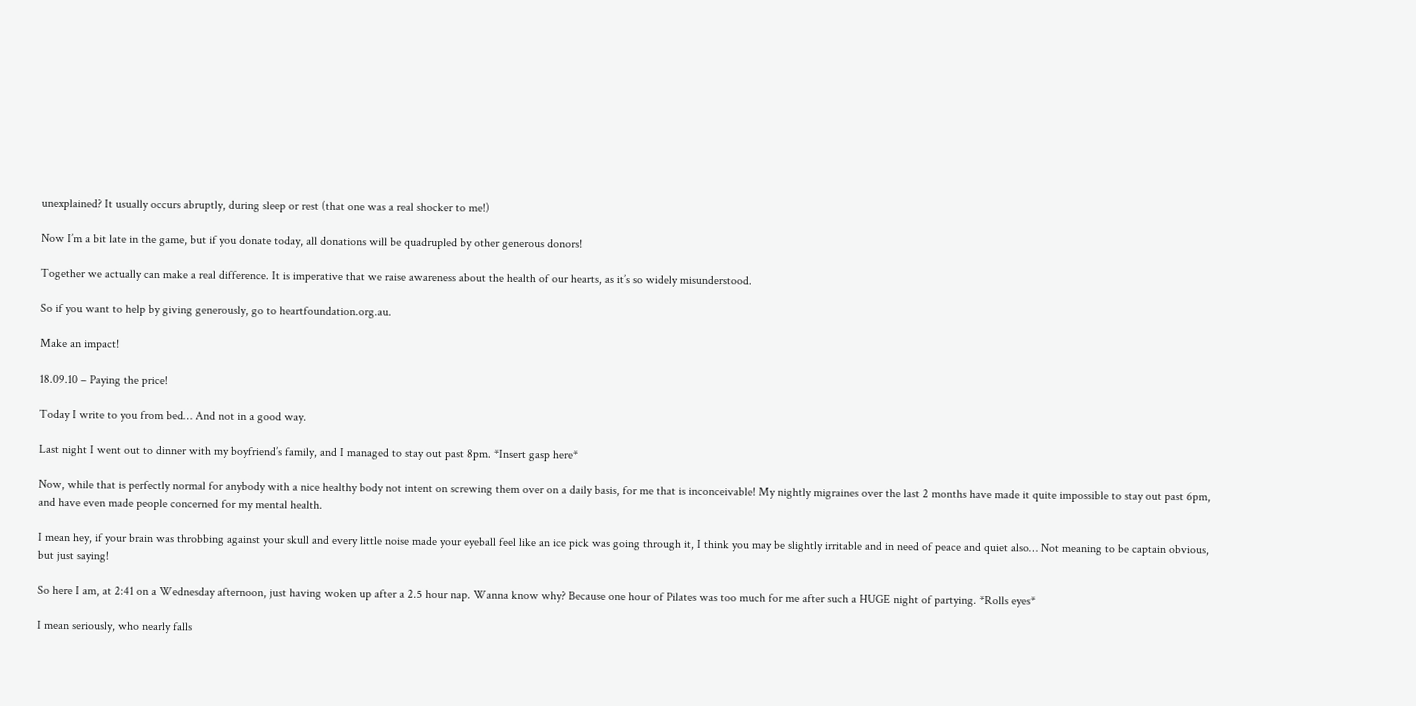unexplained? It usually occurs abruptly, during sleep or rest (that one was a real shocker to me!)

Now I’m a bit late in the game, but if you donate today, all donations will be quadrupled by other generous donors!

Together we actually can make a real difference. It is imperative that we raise awareness about the health of our hearts, as it’s so widely misunderstood.

So if you want to help by giving generously, go to heartfoundation.org.au.

Make an impact!

18.09.10 – Paying the price!

Today I write to you from bed… And not in a good way.

Last night I went out to dinner with my boyfriend’s family, and I managed to stay out past 8pm. *Insert gasp here*

Now, while that is perfectly normal for anybody with a nice healthy body not intent on screwing them over on a daily basis, for me that is inconceivable! My nightly migraines over the last 2 months have made it quite impossible to stay out past 6pm, and have even made people concerned for my mental health.

I mean hey, if your brain was throbbing against your skull and every little noise made your eyeball feel like an ice pick was going through it, I think you may be slightly irritable and in need of peace and quiet also… Not meaning to be captain obvious, but just saying!

So here I am, at 2:41 on a Wednesday afternoon, just having woken up after a 2.5 hour nap. Wanna know why? Because one hour of Pilates was too much for me after such a HUGE night of partying. *Rolls eyes*

I mean seriously, who nearly falls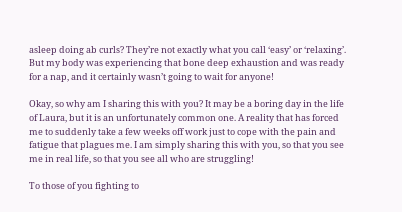asleep doing ab curls? They’re not exactly what you call ‘easy’ or ‘relaxing’. But my body was experiencing that bone deep exhaustion and was ready for a nap, and it certainly wasn’t going to wait for anyone!

Okay, so why am I sharing this with you? It may be a boring day in the life of Laura, but it is an unfortunately common one. A reality that has forced me to suddenly take a few weeks off work just to cope with the pain and fatigue that plagues me. I am simply sharing this with you, so that you see me in real life, so that you see all who are struggling!

To those of you fighting to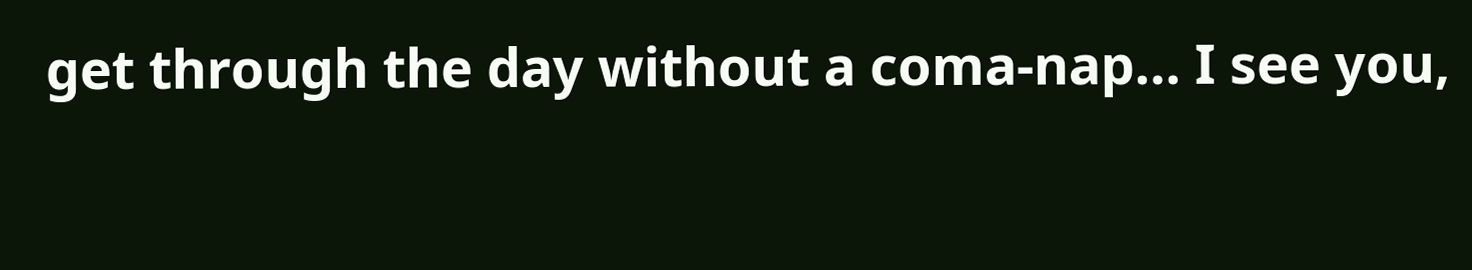get through the day without a coma-nap… I see you,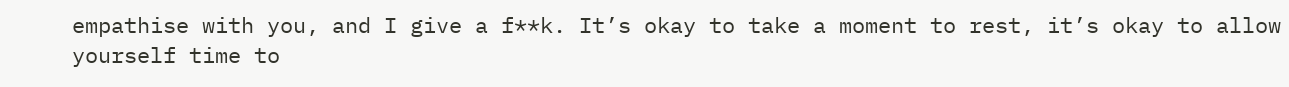empathise with you, and I give a f**k. It’s okay to take a moment to rest, it’s okay to allow yourself time to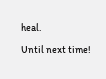heal.

Until next time!